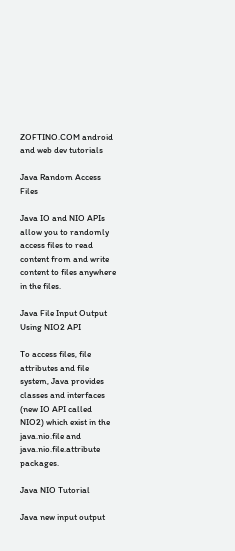ZOFTINO.COM android and web dev tutorials

Java Random Access Files

Java IO and NIO APIs allow you to randomly access files to read content from and write content to files anywhere in the files.

Java File Input Output Using NIO2 API

To access files, file attributes and file system, Java provides classes and interfaces (new IO API called NIO2) which exist in the java.nio.file and java.nio.file.attribute packages.

Java NIO Tutorial

Java new input output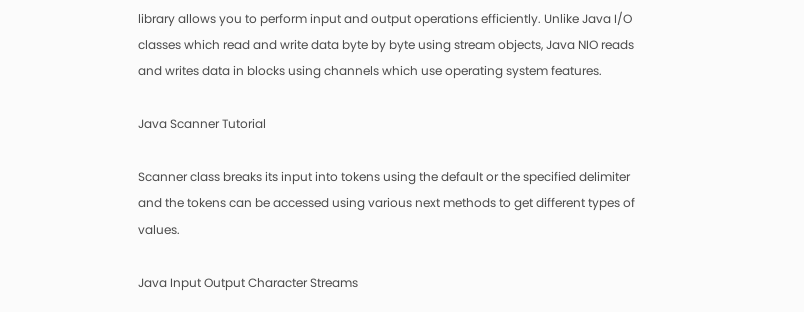library allows you to perform input and output operations efficiently. Unlike Java I/O classes which read and write data byte by byte using stream objects, Java NIO reads and writes data in blocks using channels which use operating system features.

Java Scanner Tutorial

Scanner class breaks its input into tokens using the default or the specified delimiter and the tokens can be accessed using various next methods to get different types of values.

Java Input Output Character Streams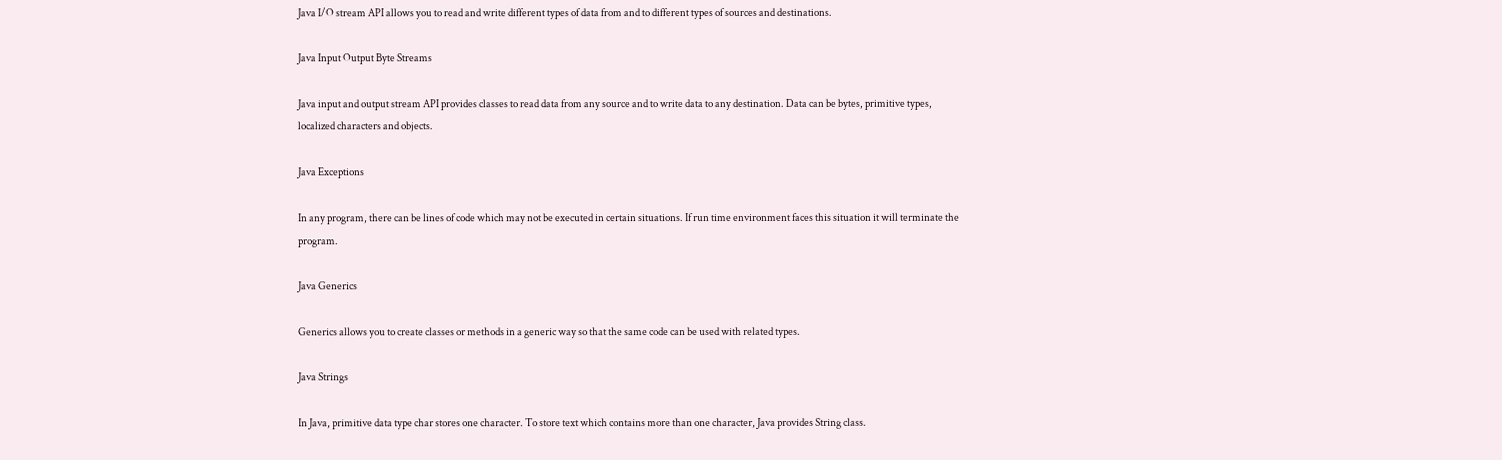Java I/O stream API allows you to read and write different types of data from and to different types of sources and destinations.

Java Input Output Byte Streams

Java input and output stream API provides classes to read data from any source and to write data to any destination. Data can be bytes, primitive types, localized characters and objects.

Java Exceptions

In any program, there can be lines of code which may not be executed in certain situations. If run time environment faces this situation it will terminate the program.

Java Generics

Generics allows you to create classes or methods in a generic way so that the same code can be used with related types.

Java Strings

In Java, primitive data type char stores one character. To store text which contains more than one character, Java provides String class.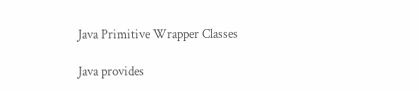Java Primitive Wrapper Classes

Java provides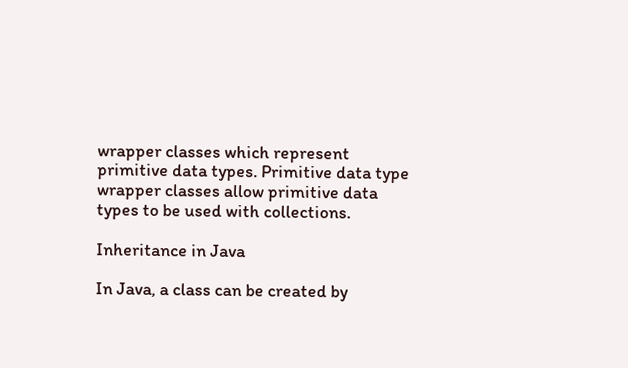wrapper classes which represent primitive data types. Primitive data type wrapper classes allow primitive data types to be used with collections.

Inheritance in Java

In Java, a class can be created by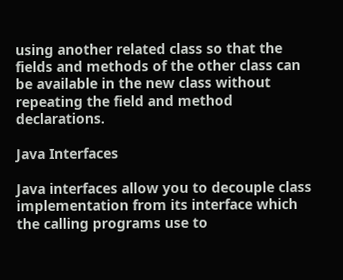using another related class so that the fields and methods of the other class can be available in the new class without repeating the field and method declarations.

Java Interfaces

Java interfaces allow you to decouple class implementation from its interface which the calling programs use to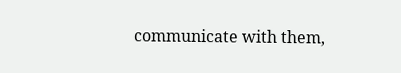communicate with them,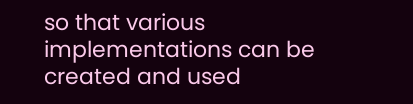so that various implementations can be created and used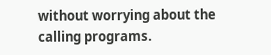without worrying about the calling programs.